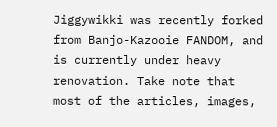Jiggywikki was recently forked from Banjo-Kazooie FANDOM, and is currently under heavy renovation. Take note that most of the articles, images,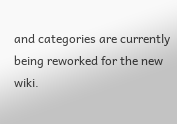and categories are currently being reworked for the new wiki.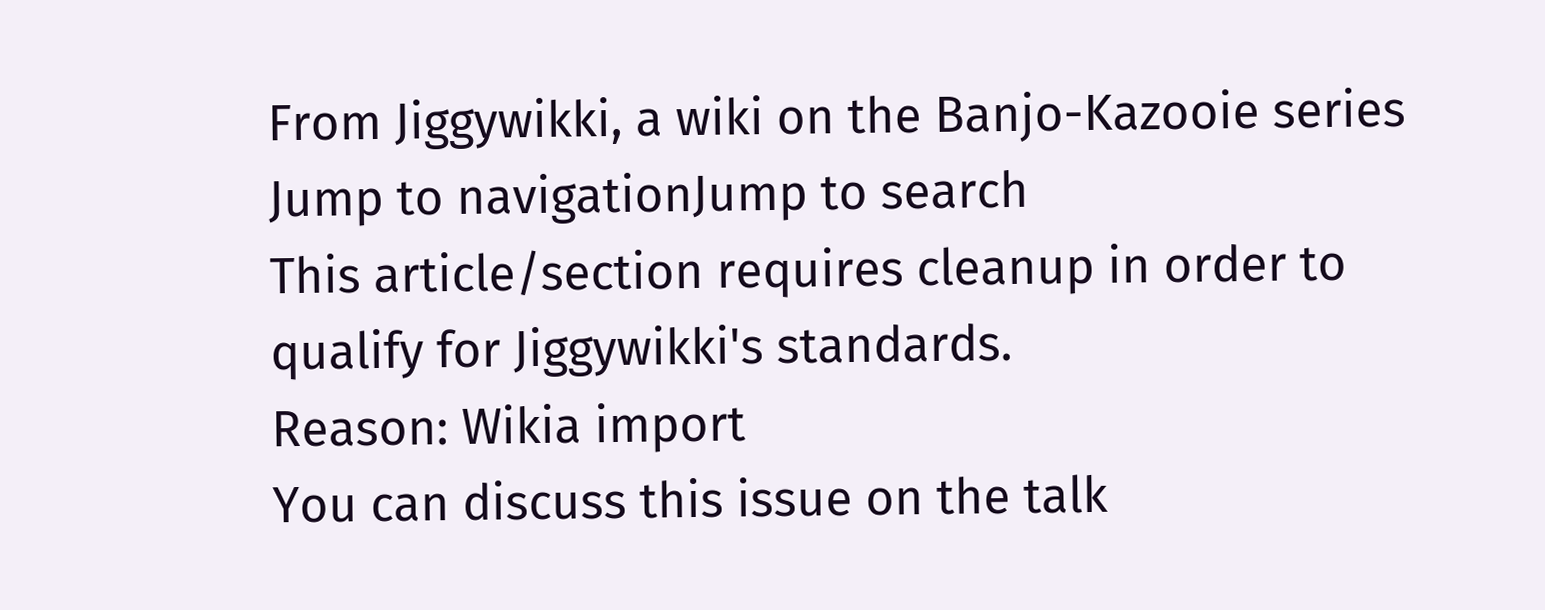From Jiggywikki, a wiki on the Banjo-Kazooie series
Jump to navigationJump to search
This article/section requires cleanup in order to qualify for Jiggywikki's standards.
Reason: Wikia import
You can discuss this issue on the talk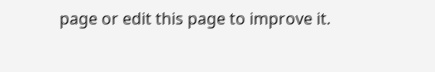page or edit this page to improve it.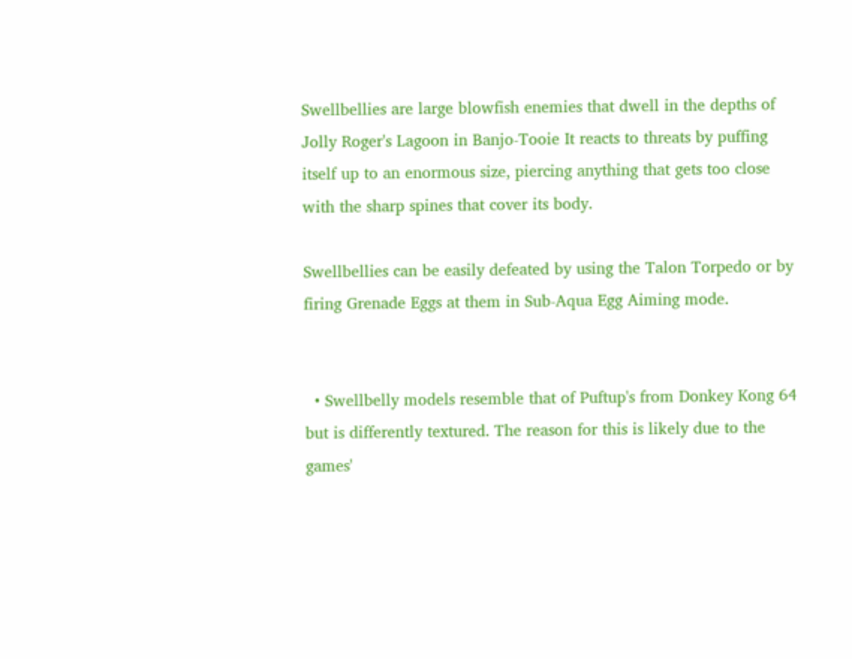Swellbellies are large blowfish enemies that dwell in the depths of Jolly Roger's Lagoon in Banjo-Tooie It reacts to threats by puffing itself up to an enormous size, piercing anything that gets too close with the sharp spines that cover its body.

Swellbellies can be easily defeated by using the Talon Torpedo or by firing Grenade Eggs at them in Sub-Aqua Egg Aiming mode.


  • Swellbelly models resemble that of Puftup's from Donkey Kong 64 but is differently textured. The reason for this is likely due to the games'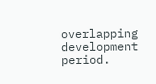overlapping development period.